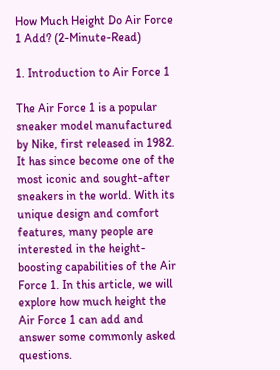How Much Height Do Air Force 1 Add? (2-Minute-Read)

1. Introduction to Air Force 1

The Air Force 1 is a popular sneaker model manufactured by Nike, first released in 1982. It has since become one of the most iconic and sought-after sneakers in the world. With its unique design and comfort features, many people are interested in the height-boosting capabilities of the Air Force 1. In this article, we will explore how much height the Air Force 1 can add and answer some commonly asked questions.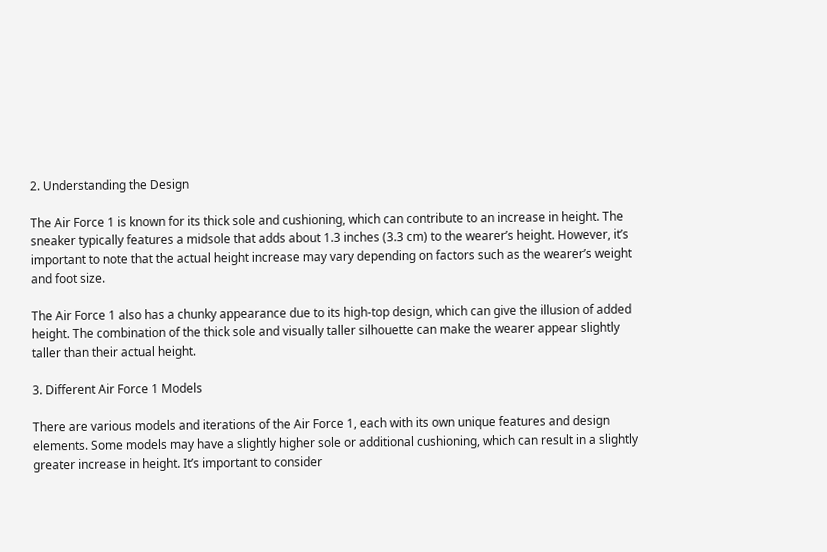2. Understanding the Design

The Air Force 1 is known for its thick sole and cushioning, which can contribute to an increase in height. The sneaker typically features a midsole that adds about 1.3 inches (3.3 cm) to the wearer’s height. However, it’s important to note that the actual height increase may vary depending on factors such as the wearer’s weight and foot size.

The Air Force 1 also has a chunky appearance due to its high-top design, which can give the illusion of added height. The combination of the thick sole and visually taller silhouette can make the wearer appear slightly taller than their actual height.

3. Different Air Force 1 Models

There are various models and iterations of the Air Force 1, each with its own unique features and design elements. Some models may have a slightly higher sole or additional cushioning, which can result in a slightly greater increase in height. It’s important to consider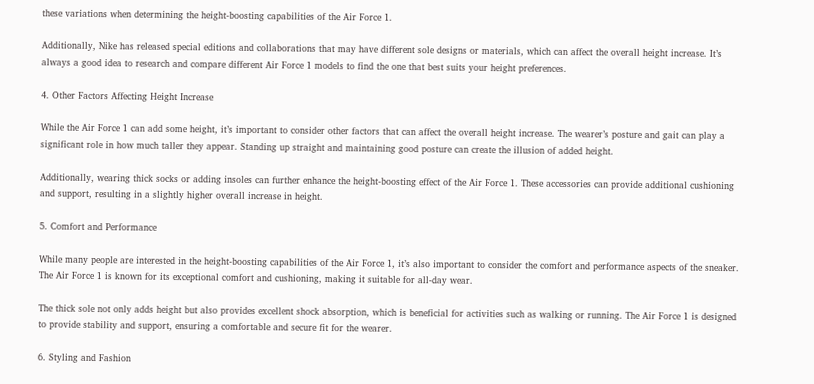these variations when determining the height-boosting capabilities of the Air Force 1.

Additionally, Nike has released special editions and collaborations that may have different sole designs or materials, which can affect the overall height increase. It’s always a good idea to research and compare different Air Force 1 models to find the one that best suits your height preferences.

4. Other Factors Affecting Height Increase

While the Air Force 1 can add some height, it’s important to consider other factors that can affect the overall height increase. The wearer’s posture and gait can play a significant role in how much taller they appear. Standing up straight and maintaining good posture can create the illusion of added height.

Additionally, wearing thick socks or adding insoles can further enhance the height-boosting effect of the Air Force 1. These accessories can provide additional cushioning and support, resulting in a slightly higher overall increase in height.

5. Comfort and Performance

While many people are interested in the height-boosting capabilities of the Air Force 1, it’s also important to consider the comfort and performance aspects of the sneaker. The Air Force 1 is known for its exceptional comfort and cushioning, making it suitable for all-day wear.

The thick sole not only adds height but also provides excellent shock absorption, which is beneficial for activities such as walking or running. The Air Force 1 is designed to provide stability and support, ensuring a comfortable and secure fit for the wearer.

6. Styling and Fashion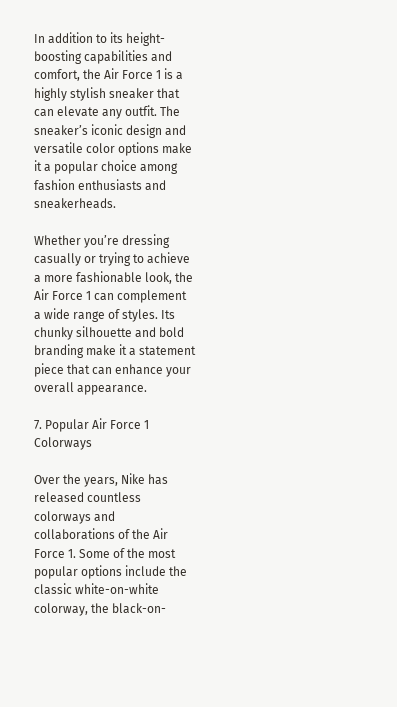In addition to its height-boosting capabilities and comfort, the Air Force 1 is a highly stylish sneaker that can elevate any outfit. The sneaker’s iconic design and versatile color options make it a popular choice among fashion enthusiasts and sneakerheads.

Whether you’re dressing casually or trying to achieve a more fashionable look, the Air Force 1 can complement a wide range of styles. Its chunky silhouette and bold branding make it a statement piece that can enhance your overall appearance.

7. Popular Air Force 1 Colorways

Over the years, Nike has released countless colorways and collaborations of the Air Force 1. Some of the most popular options include the classic white-on-white colorway, the black-on-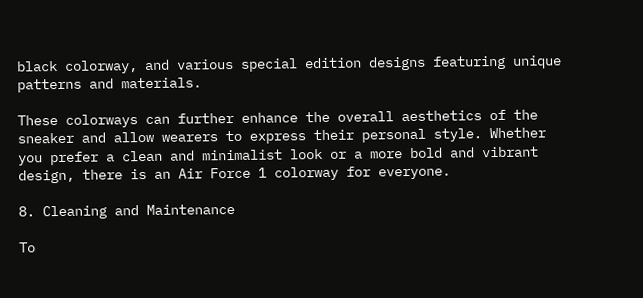black colorway, and various special edition designs featuring unique patterns and materials.

These colorways can further enhance the overall aesthetics of the sneaker and allow wearers to express their personal style. Whether you prefer a clean and minimalist look or a more bold and vibrant design, there is an Air Force 1 colorway for everyone.

8. Cleaning and Maintenance

To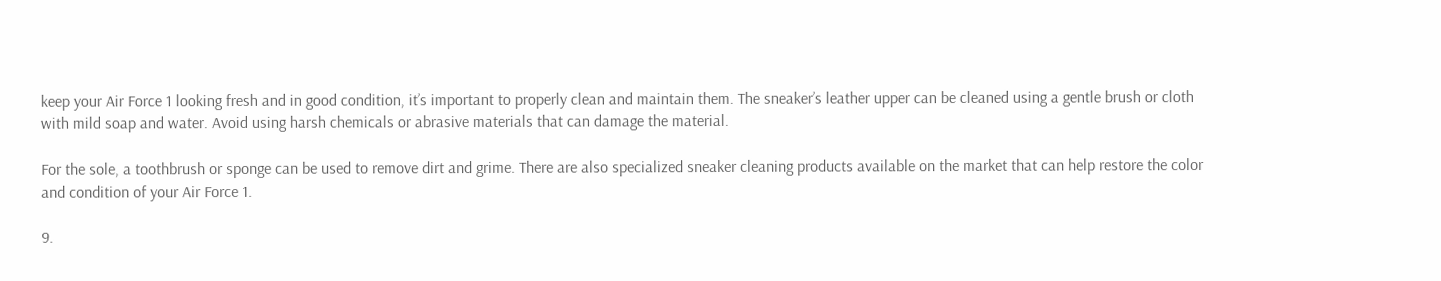keep your Air Force 1 looking fresh and in good condition, it’s important to properly clean and maintain them. The sneaker’s leather upper can be cleaned using a gentle brush or cloth with mild soap and water. Avoid using harsh chemicals or abrasive materials that can damage the material.

For the sole, a toothbrush or sponge can be used to remove dirt and grime. There are also specialized sneaker cleaning products available on the market that can help restore the color and condition of your Air Force 1.

9.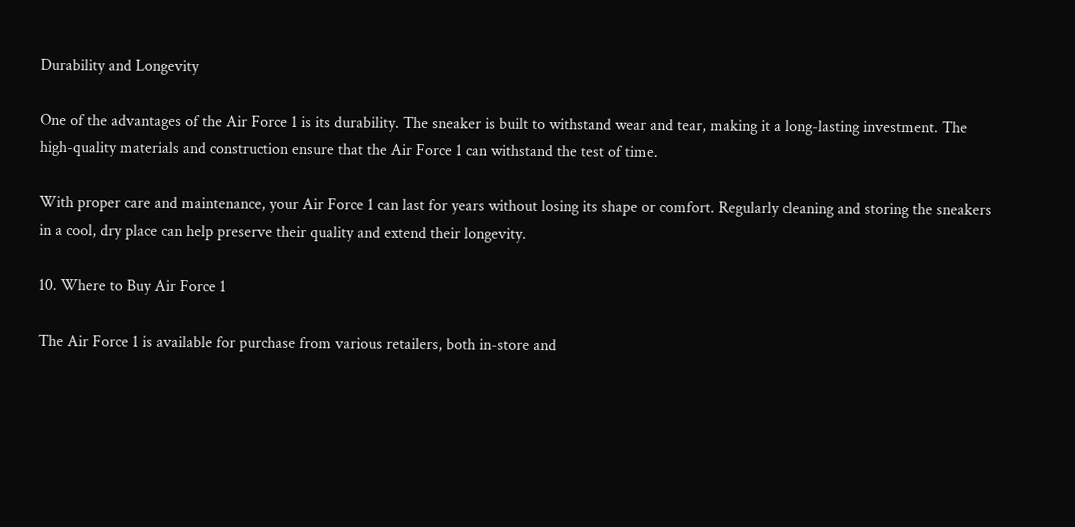Durability and Longevity

One of the advantages of the Air Force 1 is its durability. The sneaker is built to withstand wear and tear, making it a long-lasting investment. The high-quality materials and construction ensure that the Air Force 1 can withstand the test of time.

With proper care and maintenance, your Air Force 1 can last for years without losing its shape or comfort. Regularly cleaning and storing the sneakers in a cool, dry place can help preserve their quality and extend their longevity.

10. Where to Buy Air Force 1

The Air Force 1 is available for purchase from various retailers, both in-store and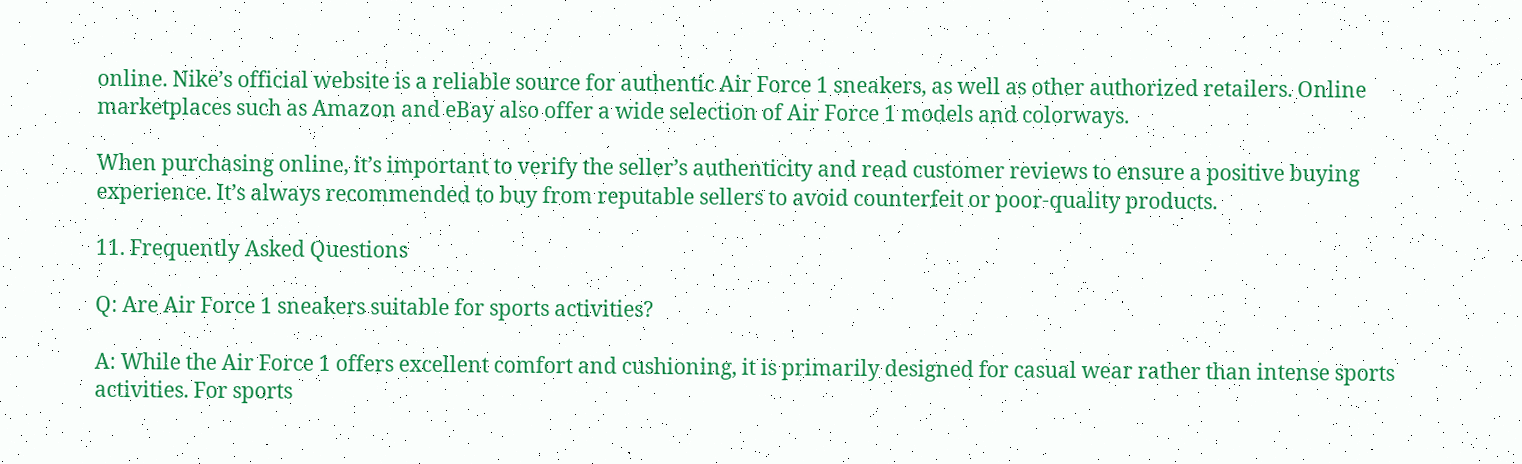online. Nike’s official website is a reliable source for authentic Air Force 1 sneakers, as well as other authorized retailers. Online marketplaces such as Amazon and eBay also offer a wide selection of Air Force 1 models and colorways.

When purchasing online, it’s important to verify the seller’s authenticity and read customer reviews to ensure a positive buying experience. It’s always recommended to buy from reputable sellers to avoid counterfeit or poor-quality products.

11. Frequently Asked Questions

Q: Are Air Force 1 sneakers suitable for sports activities?

A: While the Air Force 1 offers excellent comfort and cushioning, it is primarily designed for casual wear rather than intense sports activities. For sports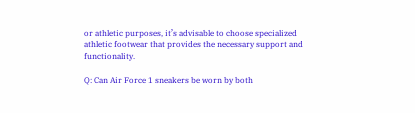or athletic purposes, it’s advisable to choose specialized athletic footwear that provides the necessary support and functionality.

Q: Can Air Force 1 sneakers be worn by both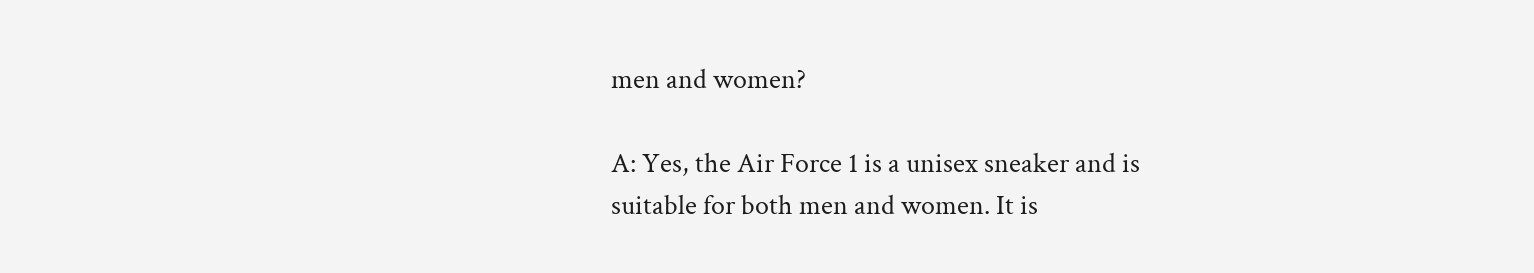men and women?

A: Yes, the Air Force 1 is a unisex sneaker and is suitable for both men and women. It is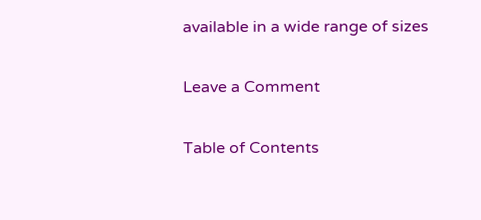available in a wide range of sizes

Leave a Comment

Table of Contents